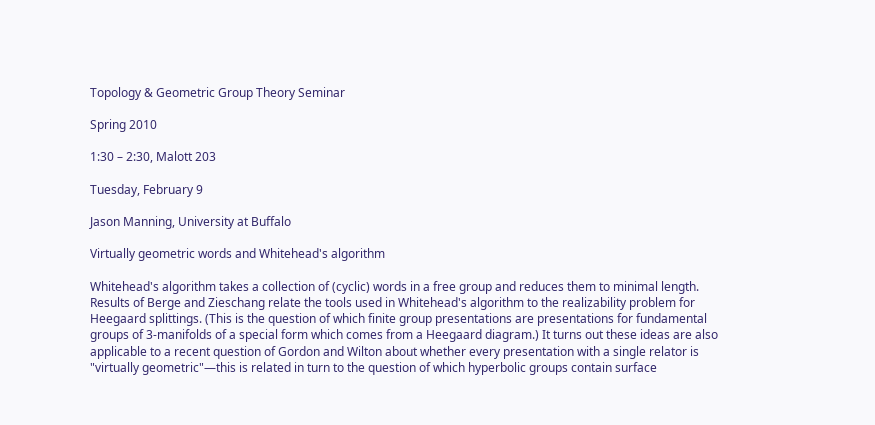Topology & Geometric Group Theory Seminar

Spring 2010

1:30 – 2:30, Malott 203

Tuesday, February 9

Jason Manning, University at Buffalo

Virtually geometric words and Whitehead's algorithm

Whitehead's algorithm takes a collection of (cyclic) words in a free group and reduces them to minimal length. Results of Berge and Zieschang relate the tools used in Whitehead's algorithm to the realizability problem for Heegaard splittings. (This is the question of which finite group presentations are presentations for fundamental groups of 3-manifolds of a special form which comes from a Heegaard diagram.) It turns out these ideas are also applicable to a recent question of Gordon and Wilton about whether every presentation with a single relator is "virtually geometric"—this is related in turn to the question of which hyperbolic groups contain surface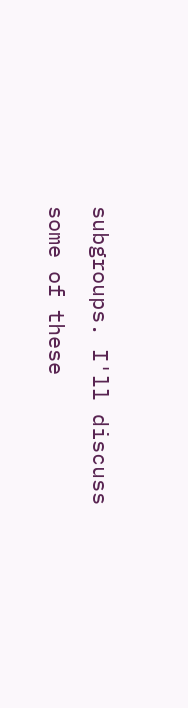subgroups. I'll discuss some of these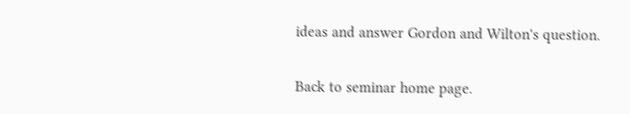ideas and answer Gordon and Wilton's question.

Back to seminar home page.